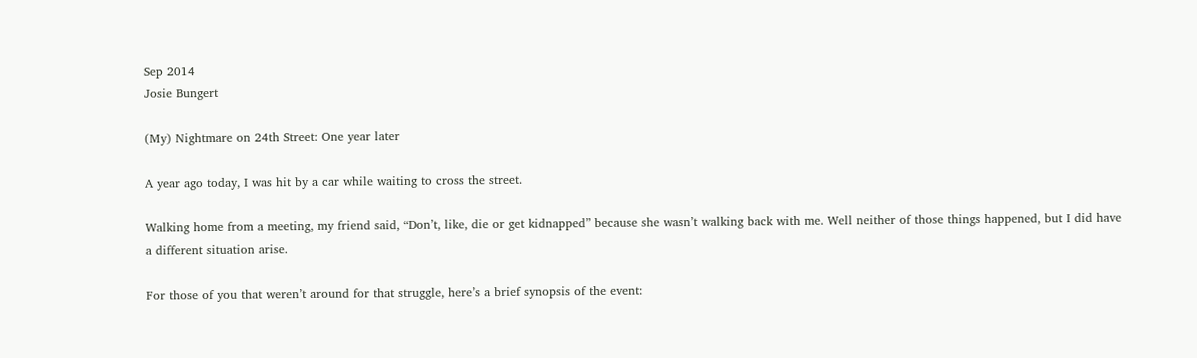Sep 2014
Josie Bungert

(My) Nightmare on 24th Street: One year later

A year ago today, I was hit by a car while waiting to cross the street.

Walking home from a meeting, my friend said, “Don’t, like, die or get kidnapped” because she wasn’t walking back with me. Well neither of those things happened, but I did have a different situation arise.

For those of you that weren’t around for that struggle, here’s a brief synopsis of the event: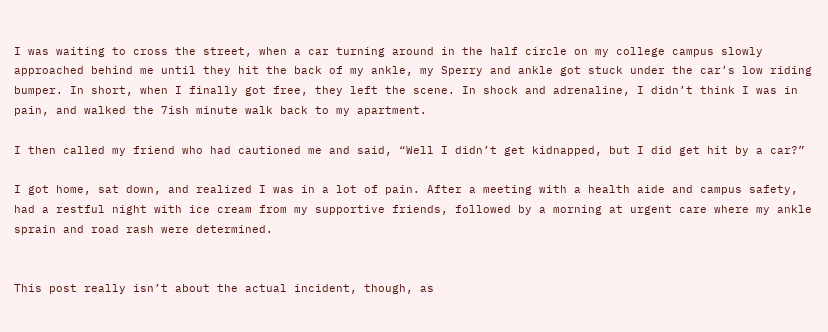I was waiting to cross the street, when a car turning around in the half circle on my college campus slowly approached behind me until they hit the back of my ankle, my Sperry and ankle got stuck under the car’s low riding bumper. In short, when I finally got free, they left the scene. In shock and adrenaline, I didn’t think I was in pain, and walked the 7ish minute walk back to my apartment.

I then called my friend who had cautioned me and said, “Well I didn’t get kidnapped, but I did get hit by a car?”

I got home, sat down, and realized I was in a lot of pain. After a meeting with a health aide and campus safety, had a restful night with ice cream from my supportive friends, followed by a morning at urgent care where my ankle sprain and road rash were determined.


This post really isn’t about the actual incident, though, as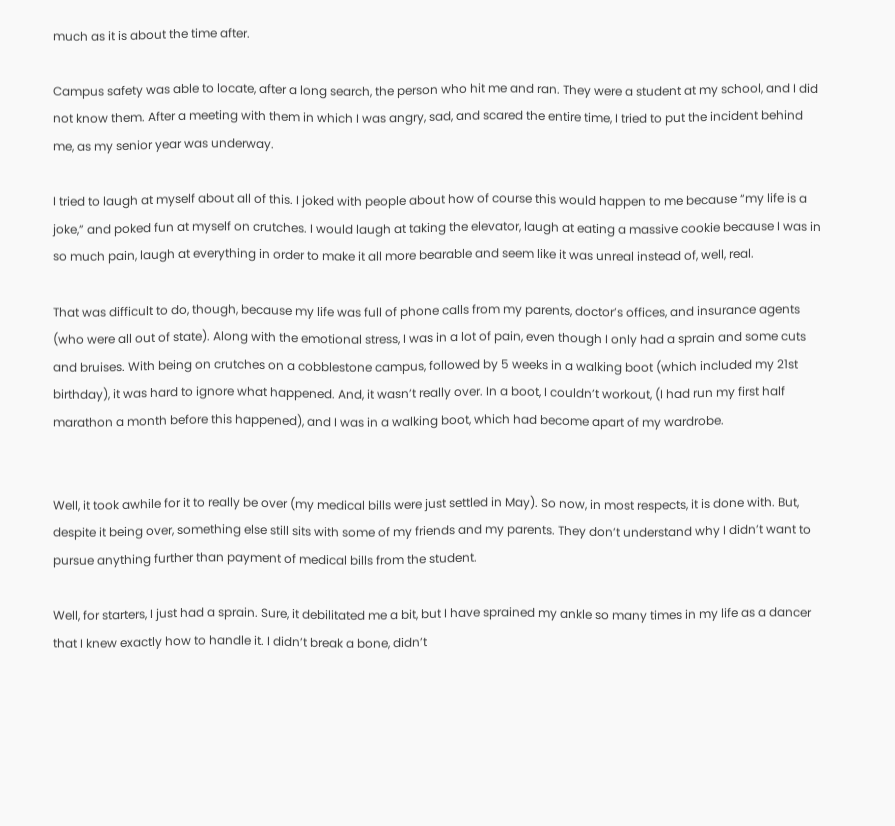much as it is about the time after.

Campus safety was able to locate, after a long search, the person who hit me and ran. They were a student at my school, and I did not know them. After a meeting with them in which I was angry, sad, and scared the entire time, I tried to put the incident behind me, as my senior year was underway.

I tried to laugh at myself about all of this. I joked with people about how of course this would happen to me because “my life is a joke,” and poked fun at myself on crutches. I would laugh at taking the elevator, laugh at eating a massive cookie because I was in so much pain, laugh at everything in order to make it all more bearable and seem like it was unreal instead of, well, real.

That was difficult to do, though, because my life was full of phone calls from my parents, doctor’s offices, and insurance agents (who were all out of state). Along with the emotional stress, I was in a lot of pain, even though I only had a sprain and some cuts and bruises. With being on crutches on a cobblestone campus, followed by 5 weeks in a walking boot (which included my 21st birthday), it was hard to ignore what happened. And, it wasn’t really over. In a boot, I couldn’t workout, (I had run my first half marathon a month before this happened), and I was in a walking boot, which had become apart of my wardrobe.


Well, it took awhile for it to really be over (my medical bills were just settled in May). So now, in most respects, it is done with. But, despite it being over, something else still sits with some of my friends and my parents. They don’t understand why I didn’t want to pursue anything further than payment of medical bills from the student.

Well, for starters, I just had a sprain. Sure, it debilitated me a bit, but I have sprained my ankle so many times in my life as a dancer that I knew exactly how to handle it. I didn’t break a bone, didn’t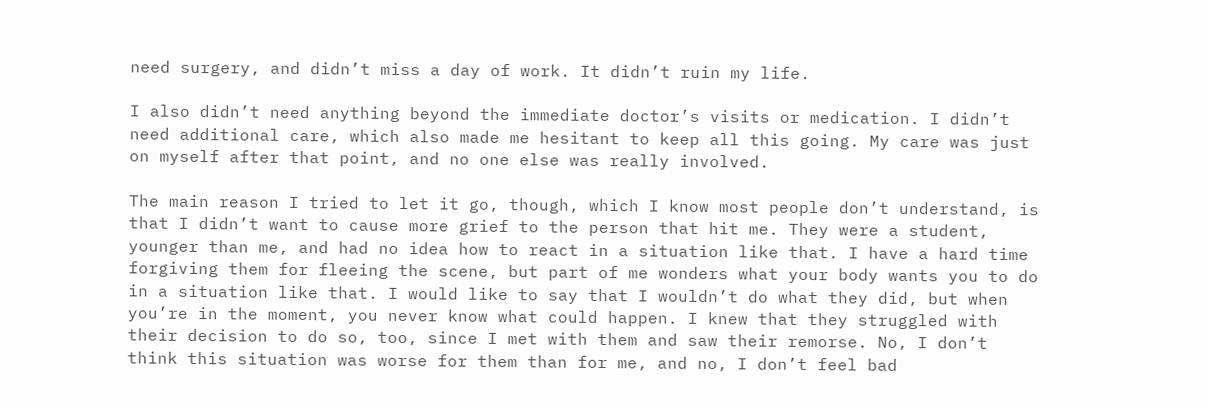need surgery, and didn’t miss a day of work. It didn’t ruin my life.

I also didn’t need anything beyond the immediate doctor’s visits or medication. I didn’t need additional care, which also made me hesitant to keep all this going. My care was just on myself after that point, and no one else was really involved.

The main reason I tried to let it go, though, which I know most people don’t understand, is that I didn’t want to cause more grief to the person that hit me. They were a student, younger than me, and had no idea how to react in a situation like that. I have a hard time forgiving them for fleeing the scene, but part of me wonders what your body wants you to do in a situation like that. I would like to say that I wouldn’t do what they did, but when you’re in the moment, you never know what could happen. I knew that they struggled with their decision to do so, too, since I met with them and saw their remorse. No, I don’t think this situation was worse for them than for me, and no, I don’t feel bad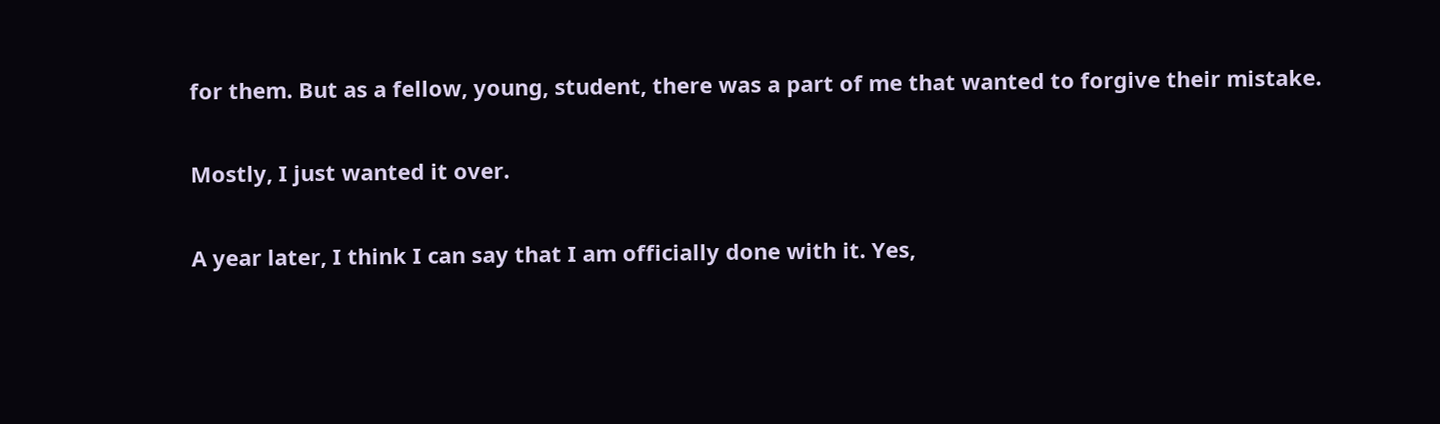for them. But as a fellow, young, student, there was a part of me that wanted to forgive their mistake.

Mostly, I just wanted it over.

A year later, I think I can say that I am officially done with it. Yes,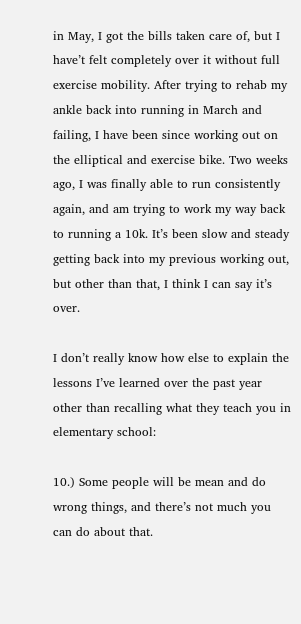in May, I got the bills taken care of, but I have’t felt completely over it without full exercise mobility. After trying to rehab my ankle back into running in March and failing, I have been since working out on the elliptical and exercise bike. Two weeks ago, I was finally able to run consistently again, and am trying to work my way back to running a 10k. It’s been slow and steady getting back into my previous working out, but other than that, I think I can say it’s over.

I don’t really know how else to explain the lessons I’ve learned over the past year other than recalling what they teach you in elementary school:

10.) Some people will be mean and do wrong things, and there’s not much you can do about that.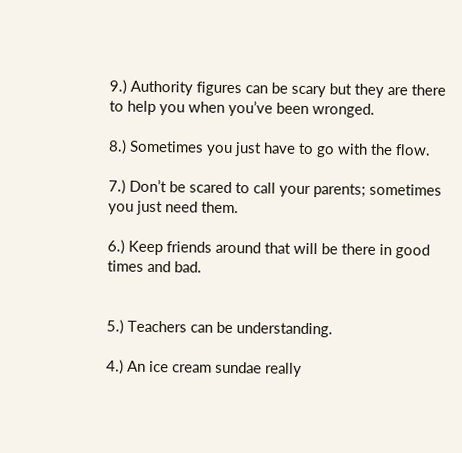9.) Authority figures can be scary but they are there to help you when you’ve been wronged.

8.) Sometimes you just have to go with the flow.

7.) Don’t be scared to call your parents; sometimes you just need them.

6.) Keep friends around that will be there in good times and bad.


5.) Teachers can be understanding.

4.) An ice cream sundae really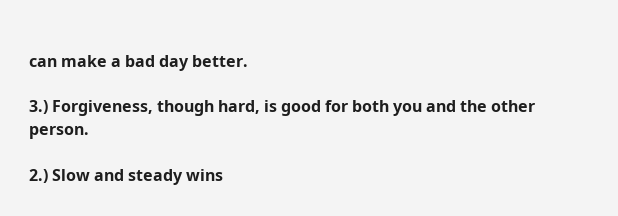can make a bad day better.

3.) Forgiveness, though hard, is good for both you and the other person.

2.) Slow and steady wins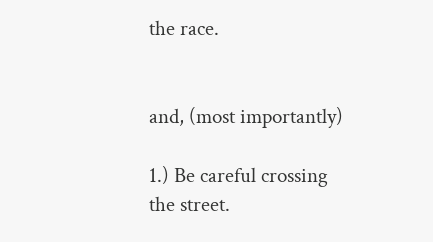the race.


and, (most importantly)

1.) Be careful crossing the street.